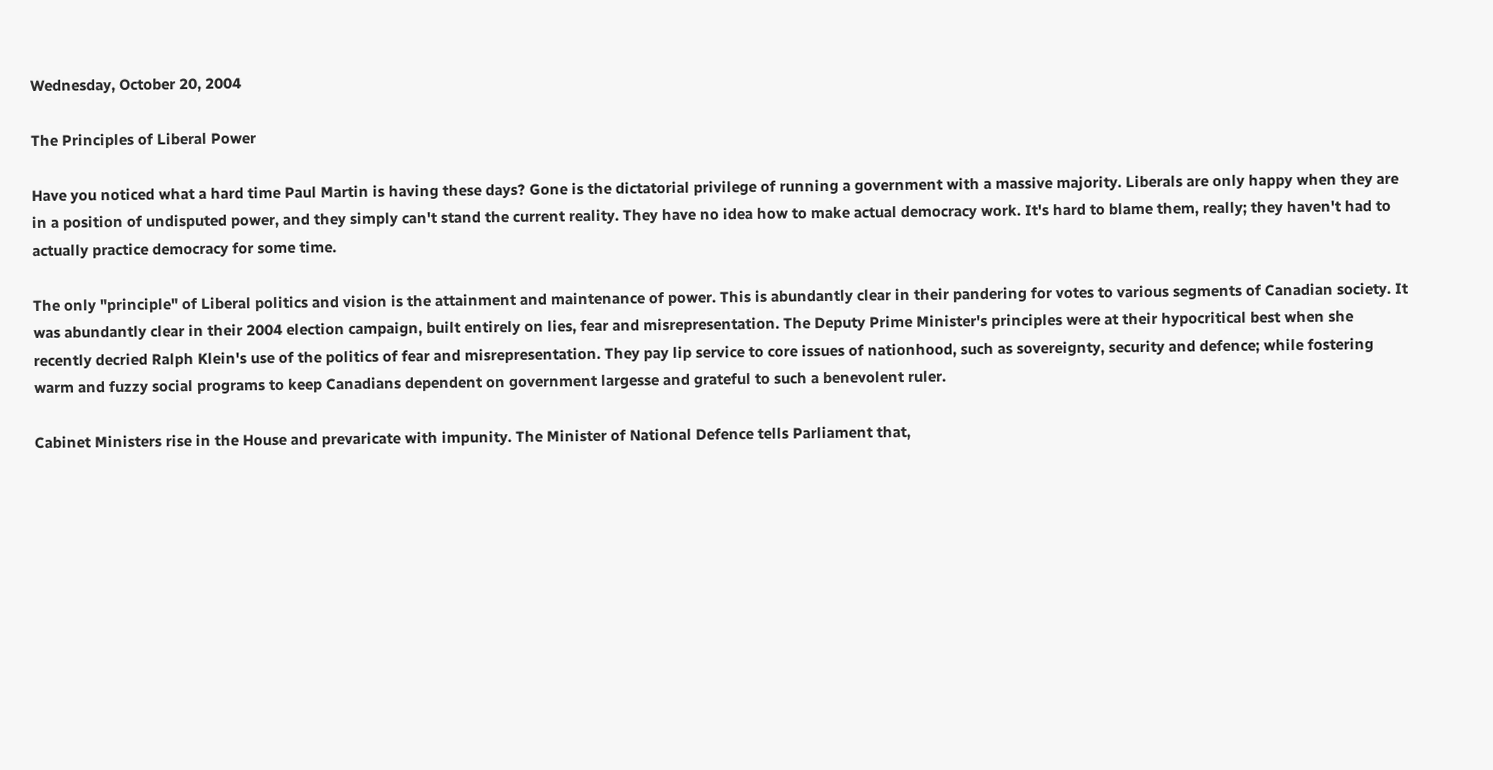Wednesday, October 20, 2004

The Principles of Liberal Power

Have you noticed what a hard time Paul Martin is having these days? Gone is the dictatorial privilege of running a government with a massive majority. Liberals are only happy when they are in a position of undisputed power, and they simply can't stand the current reality. They have no idea how to make actual democracy work. It's hard to blame them, really; they haven't had to actually practice democracy for some time.

The only "principle" of Liberal politics and vision is the attainment and maintenance of power. This is abundantly clear in their pandering for votes to various segments of Canadian society. It was abundantly clear in their 2004 election campaign, built entirely on lies, fear and misrepresentation. The Deputy Prime Minister's principles were at their hypocritical best when she recently decried Ralph Klein's use of the politics of fear and misrepresentation. They pay lip service to core issues of nationhood, such as sovereignty, security and defence; while fostering warm and fuzzy social programs to keep Canadians dependent on government largesse and grateful to such a benevolent ruler.

Cabinet Ministers rise in the House and prevaricate with impunity. The Minister of National Defence tells Parliament that,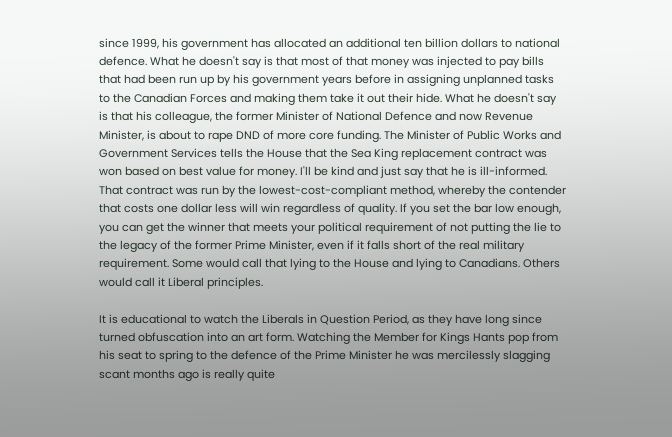since 1999, his government has allocated an additional ten billion dollars to national defence. What he doesn't say is that most of that money was injected to pay bills that had been run up by his government years before in assigning unplanned tasks to the Canadian Forces and making them take it out their hide. What he doesn't say is that his colleague, the former Minister of National Defence and now Revenue Minister, is about to rape DND of more core funding. The Minister of Public Works and Government Services tells the House that the Sea King replacement contract was won based on best value for money. I'll be kind and just say that he is ill-informed. That contract was run by the lowest-cost-compliant method, whereby the contender that costs one dollar less will win regardless of quality. If you set the bar low enough, you can get the winner that meets your political requirement of not putting the lie to the legacy of the former Prime Minister, even if it falls short of the real military requirement. Some would call that lying to the House and lying to Canadians. Others would call it Liberal principles.

It is educational to watch the Liberals in Question Period, as they have long since turned obfuscation into an art form. Watching the Member for Kings Hants pop from his seat to spring to the defence of the Prime Minister he was mercilessly slagging scant months ago is really quite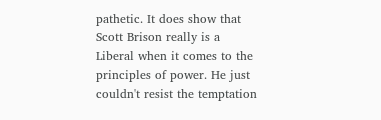pathetic. It does show that Scott Brison really is a Liberal when it comes to the principles of power. He just couldn't resist the temptation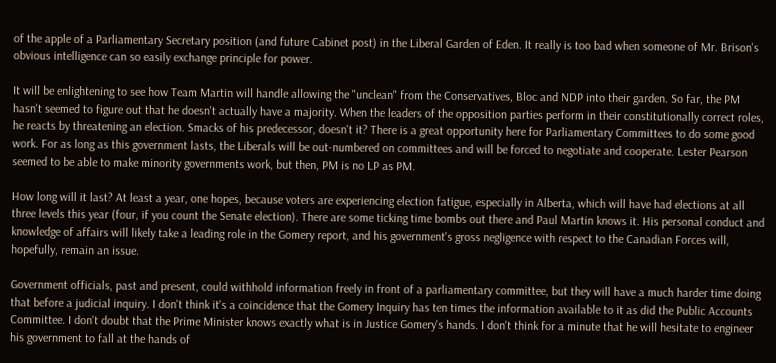of the apple of a Parliamentary Secretary position (and future Cabinet post) in the Liberal Garden of Eden. It really is too bad when someone of Mr. Brison's obvious intelligence can so easily exchange principle for power.

It will be enlightening to see how Team Martin will handle allowing the "unclean" from the Conservatives, Bloc and NDP into their garden. So far, the PM hasn't seemed to figure out that he doesn't actually have a majority. When the leaders of the opposition parties perform in their constitutionally correct roles, he reacts by threatening an election. Smacks of his predecessor, doesn't it? There is a great opportunity here for Parliamentary Committees to do some good work. For as long as this government lasts, the Liberals will be out-numbered on committees and will be forced to negotiate and cooperate. Lester Pearson seemed to be able to make minority governments work, but then, PM is no LP as PM.

How long will it last? At least a year, one hopes, because voters are experiencing election fatigue, especially in Alberta, which will have had elections at all three levels this year (four, if you count the Senate election). There are some ticking time bombs out there and Paul Martin knows it. His personal conduct and knowledge of affairs will likely take a leading role in the Gomery report, and his government's gross negligence with respect to the Canadian Forces will, hopefully, remain an issue.

Government officials, past and present, could withhold information freely in front of a parliamentary committee, but they will have a much harder time doing that before a judicial inquiry. I don't think it's a coincidence that the Gomery Inquiry has ten times the information available to it as did the Public Accounts Committee. I don't doubt that the Prime Minister knows exactly what is in Justice Gomery's hands. I don't think for a minute that he will hesitate to engineer his government to fall at the hands of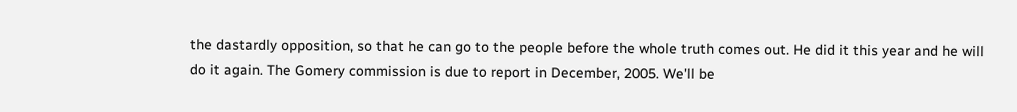the dastardly opposition, so that he can go to the people before the whole truth comes out. He did it this year and he will do it again. The Gomery commission is due to report in December, 2005. We'll be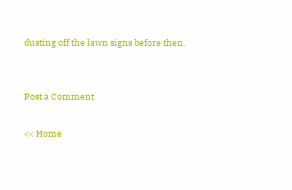dusting off the lawn signs before then.


Post a Comment

<< Home